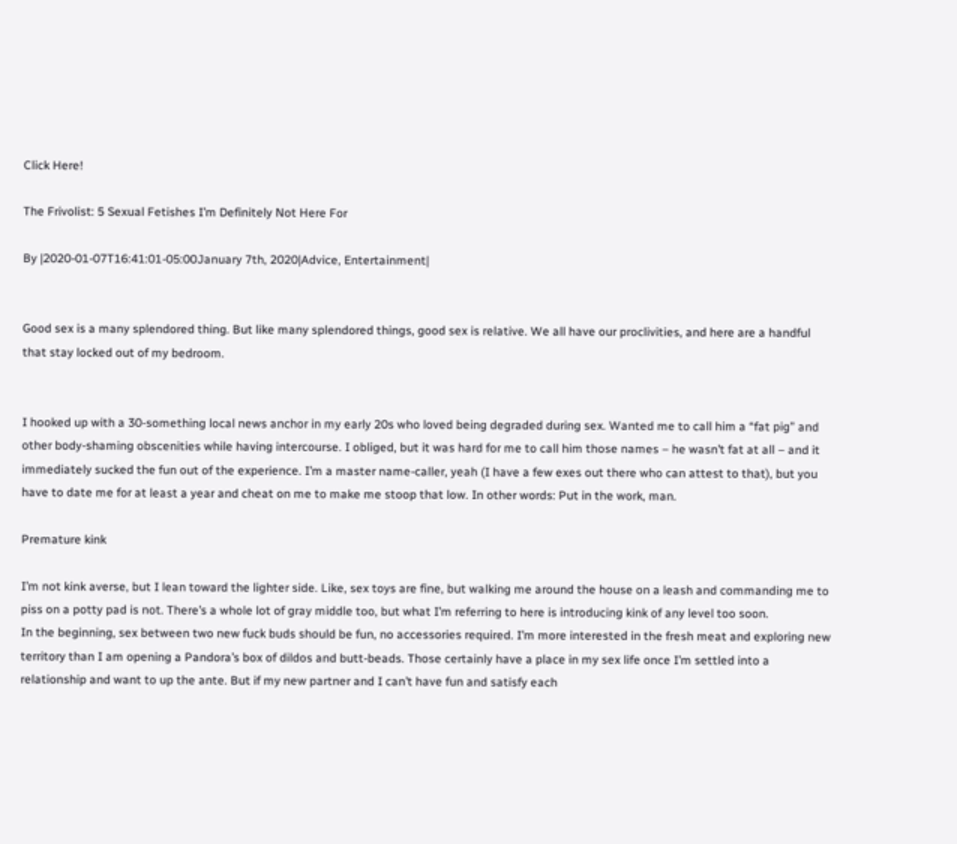Click Here!

The Frivolist: 5 Sexual Fetishes I’m Definitely Not Here For

By |2020-01-07T16:41:01-05:00January 7th, 2020|Advice, Entertainment|


Good sex is a many splendored thing. But like many splendored things, good sex is relative. We all have our proclivities, and here are a handful that stay locked out of my bedroom.


I hooked up with a 30-something local news anchor in my early 20s who loved being degraded during sex. Wanted me to call him a “fat pig” and other body-shaming obscenities while having intercourse. I obliged, but it was hard for me to call him those names – he wasn’t fat at all – and it immediately sucked the fun out of the experience. I’m a master name-caller, yeah (I have a few exes out there who can attest to that), but you have to date me for at least a year and cheat on me to make me stoop that low. In other words: Put in the work, man.

Premature kink

I’m not kink averse, but I lean toward the lighter side. Like, sex toys are fine, but walking me around the house on a leash and commanding me to piss on a potty pad is not. There’s a whole lot of gray middle too, but what I’m referring to here is introducing kink of any level too soon.
In the beginning, sex between two new fuck buds should be fun, no accessories required. I’m more interested in the fresh meat and exploring new territory than I am opening a Pandora’s box of dildos and butt-beads. Those certainly have a place in my sex life once I’m settled into a relationship and want to up the ante. But if my new partner and I can’t have fun and satisfy each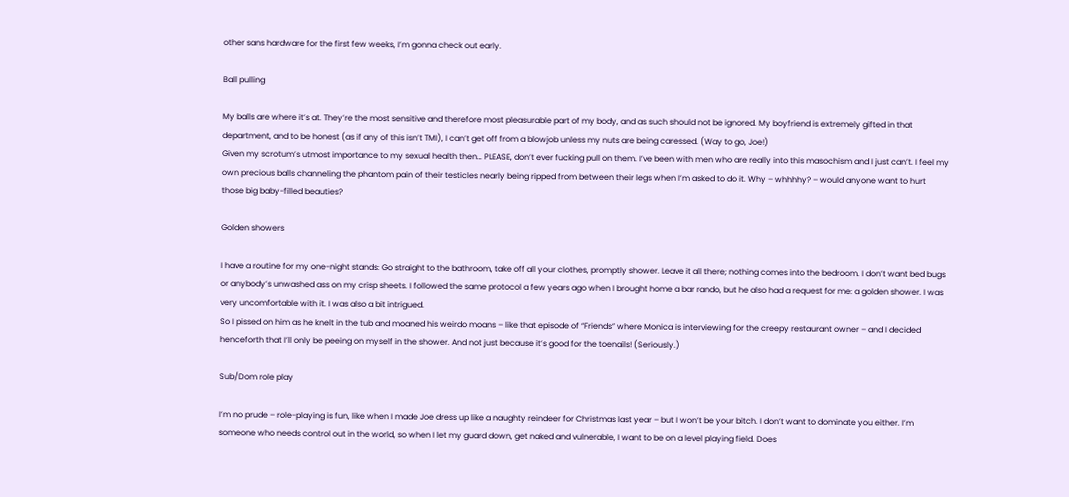other sans hardware for the first few weeks, I’m gonna check out early.

Ball pulling

My balls are where it’s at. They’re the most sensitive and therefore most pleasurable part of my body, and as such should not be ignored. My boyfriend is extremely gifted in that department, and to be honest (as if any of this isn’t TMI), I can’t get off from a blowjob unless my nuts are being caressed. (Way to go, Joe!)
Given my scrotum’s utmost importance to my sexual health then… PLEASE, don’t ever fucking pull on them. I’ve been with men who are really into this masochism and I just can’t. I feel my own precious balls channeling the phantom pain of their testicles nearly being ripped from between their legs when I’m asked to do it. Why – whhhhy? – would anyone want to hurt those big baby-filled beauties?

Golden showers

I have a routine for my one-night stands: Go straight to the bathroom, take off all your clothes, promptly shower. Leave it all there; nothing comes into the bedroom. I don’t want bed bugs or anybody’s unwashed ass on my crisp sheets. I followed the same protocol a few years ago when I brought home a bar rando, but he also had a request for me: a golden shower. I was very uncomfortable with it. I was also a bit intrigued.
So I pissed on him as he knelt in the tub and moaned his weirdo moans – like that episode of “Friends” where Monica is interviewing for the creepy restaurant owner – and I decided henceforth that I’ll only be peeing on myself in the shower. And not just because it’s good for the toenails! (Seriously.)

Sub/Dom role play

I’m no prude – role-playing is fun, like when I made Joe dress up like a naughty reindeer for Christmas last year – but I won’t be your bitch. I don’t want to dominate you either. I’m someone who needs control out in the world, so when I let my guard down, get naked and vulnerable, I want to be on a level playing field. Does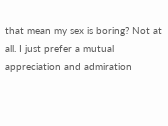that mean my sex is boring? Not at all. I just prefer a mutual appreciation and admiration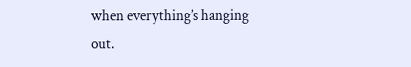when everything’s hanging out.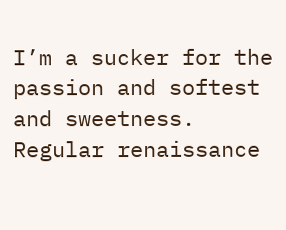I’m a sucker for the passion and softest and sweetness. Regular renaissance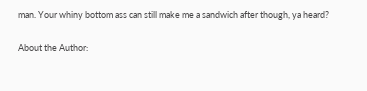man. Your whiny bottom ass can still make me a sandwich after though, ya heard?


About the Author: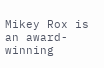Mikey Rox is an award-winning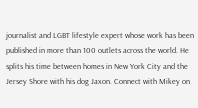journalist and LGBT lifestyle expert whose work has been published in more than 100 outlets across the world. He splits his time between homes in New York City and the Jersey Shore with his dog Jaxon. Connect with Mikey on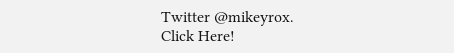Twitter @mikeyrox.
Click Here!